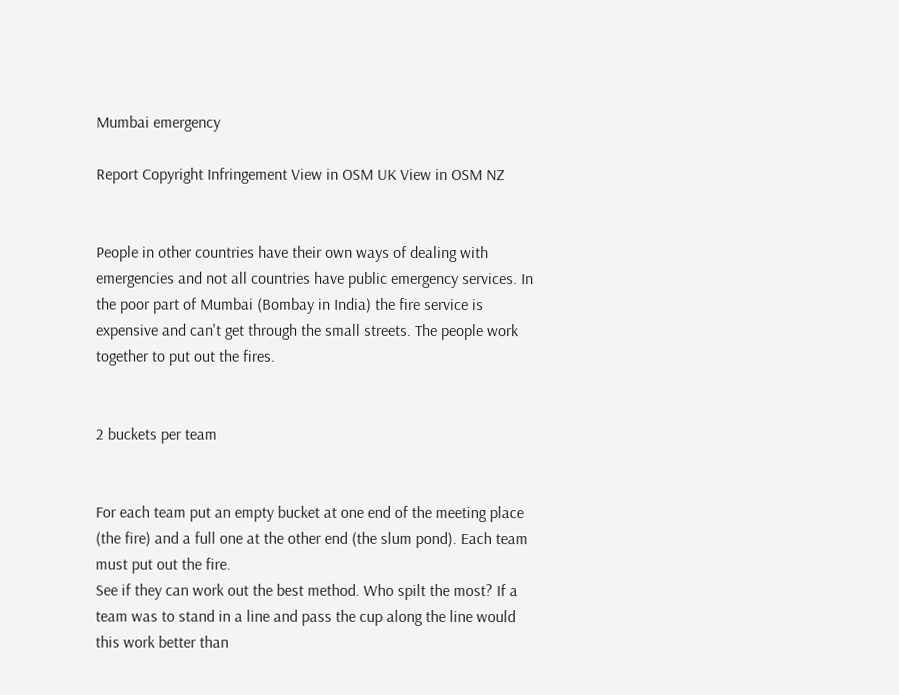Mumbai emergency

Report Copyright Infringement View in OSM UK View in OSM NZ


People in other countries have their own ways of dealing with emergencies and not all countries have public emergency services. In the poor part of Mumbai (Bombay in India) the fire service is expensive and can't get through the small streets. The people work together to put out the fires.


2 buckets per team


For each team put an empty bucket at one end of the meeting place (the fire) and a full one at the other end (the slum pond). Each team must put out the fire.
See if they can work out the best method. Who spilt the most? If a team was to stand in a line and pass the cup along the line would this work better than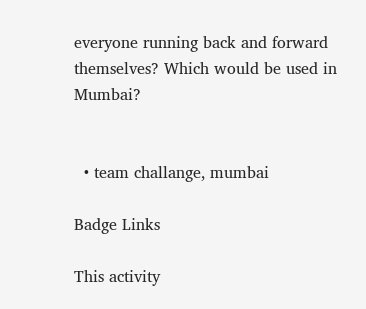everyone running back and forward themselves? Which would be used in Mumbai?


  • team challange, mumbai

Badge Links

This activity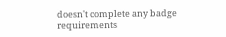doesn't complete any badge requirements